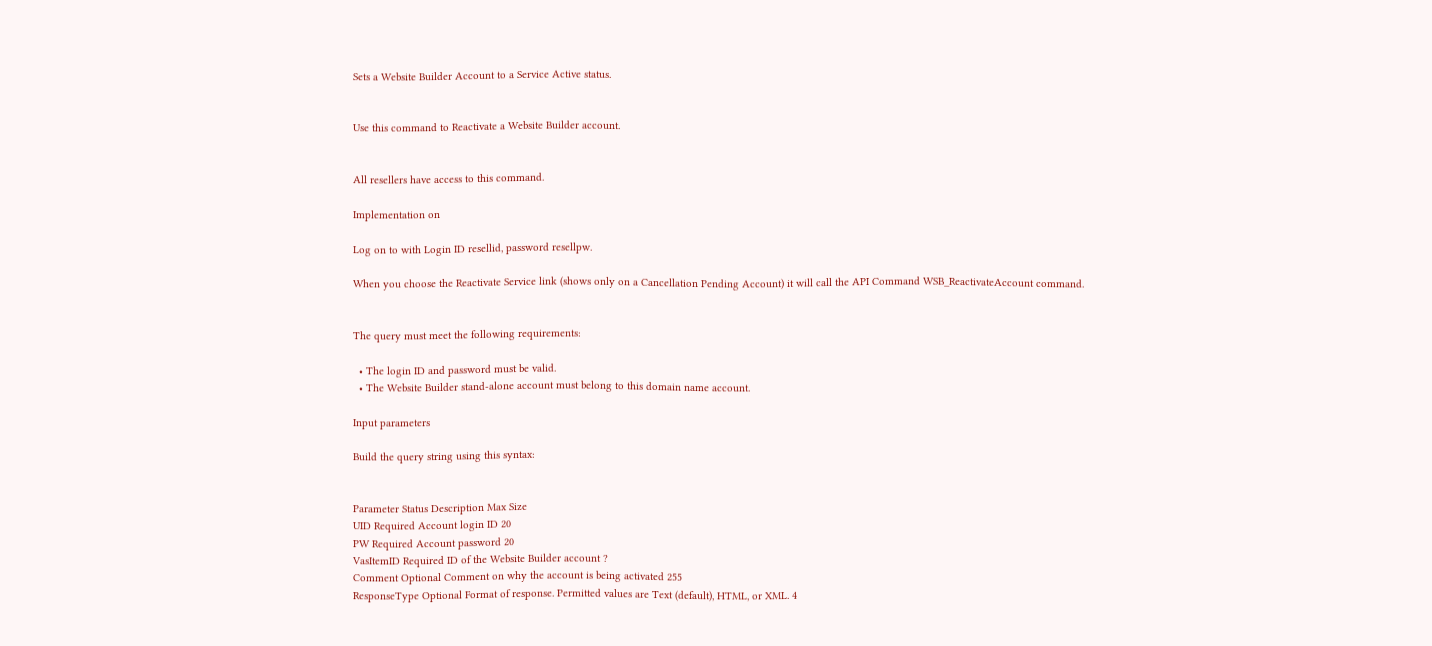Sets a Website Builder Account to a Service Active status.


Use this command to Reactivate a Website Builder account.


All resellers have access to this command.

Implementation on

Log on to with Login ID resellid, password resellpw.

When you choose the Reactivate Service link (shows only on a Cancellation Pending Account) it will call the API Command WSB_ReactivateAccount command.


The query must meet the following requirements:

  • The login ID and password must be valid.
  • The Website Builder stand-alone account must belong to this domain name account.

Input parameters

Build the query string using this syntax:


Parameter Status Description Max Size
UID Required Account login ID 20
PW Required Account password 20
VasItemID Required ID of the Website Builder account ?
Comment Optional Comment on why the account is being activated 255
ResponseType Optional Format of response. Permitted values are Text (default), HTML, or XML. 4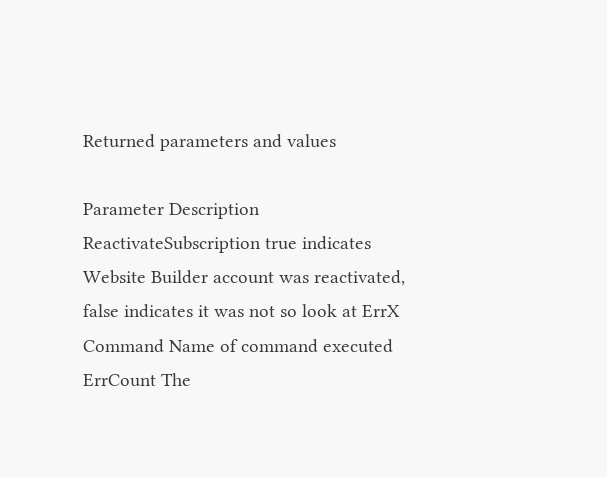Returned parameters and values

Parameter Description
ReactivateSubscription true indicates Website Builder account was reactivated, false indicates it was not so look at ErrX
Command Name of command executed
ErrCount The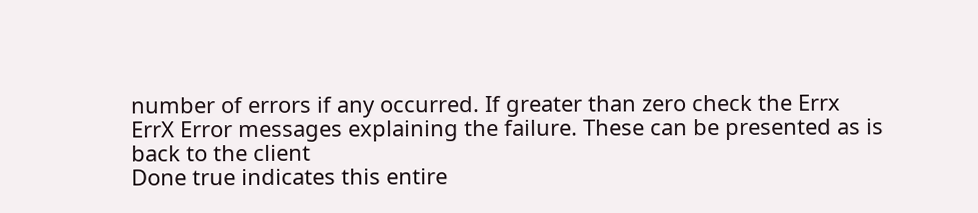number of errors if any occurred. If greater than zero check the Errx
ErrX Error messages explaining the failure. These can be presented as is back to the client
Done true indicates this entire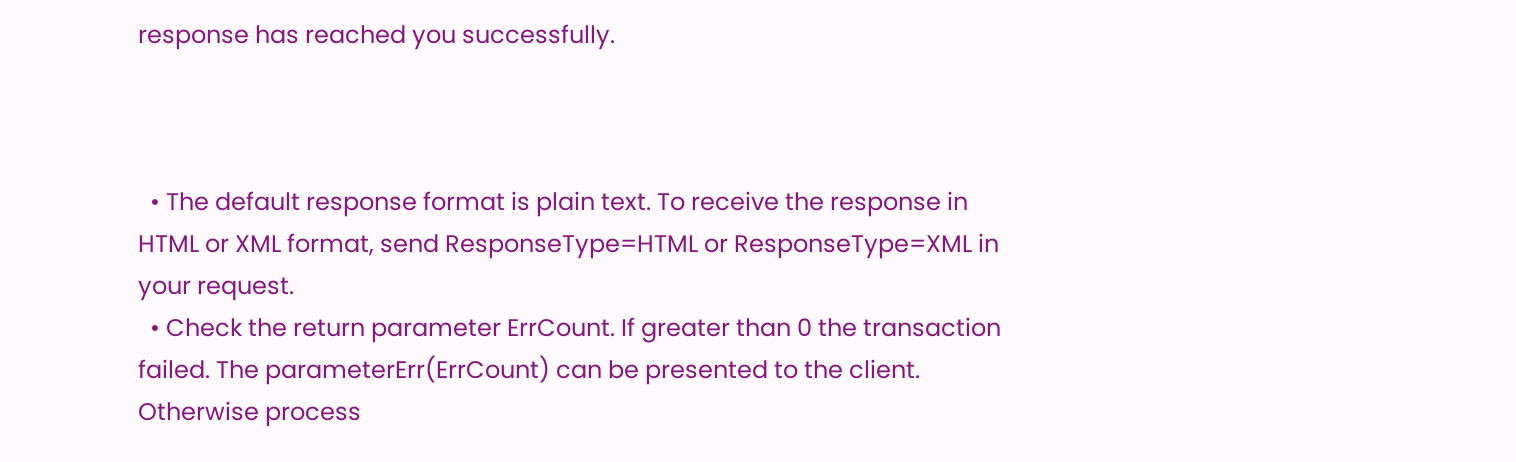response has reached you successfully.



  • The default response format is plain text. To receive the response in HTML or XML format, send ResponseType=HTML or ResponseType=XML in your request.
  • Check the return parameter ErrCount. If greater than 0 the transaction failed. The parameterErr(ErrCount) can be presented to the client. Otherwise process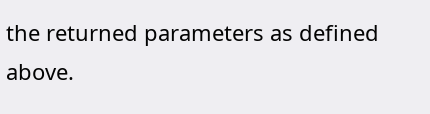the returned parameters as defined above.